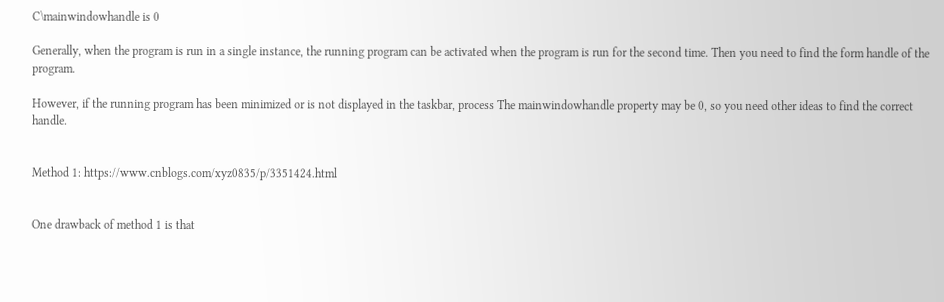C\mainwindowhandle is 0

Generally, when the program is run in a single instance, the running program can be activated when the program is run for the second time. Then you need to find the form handle of the program.

However, if the running program has been minimized or is not displayed in the taskbar, process The mainwindowhandle property may be 0, so you need other ideas to find the correct handle.


Method 1: https://www.cnblogs.com/xyz0835/p/3351424.html


One drawback of method 1 is that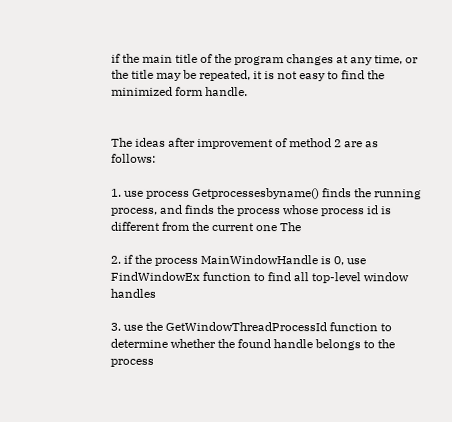if the main title of the program changes at any time, or the title may be repeated, it is not easy to find the minimized form handle.


The ideas after improvement of method 2 are as follows:

1. use process Getprocessesbyname() finds the running process, and finds the process whose process id is different from the current one The

2. if the process MainWindowHandle is 0, use FindWindowEx function to find all top-level window handles

3. use the GetWindowThreadProcessId function to determine whether the found handle belongs to the process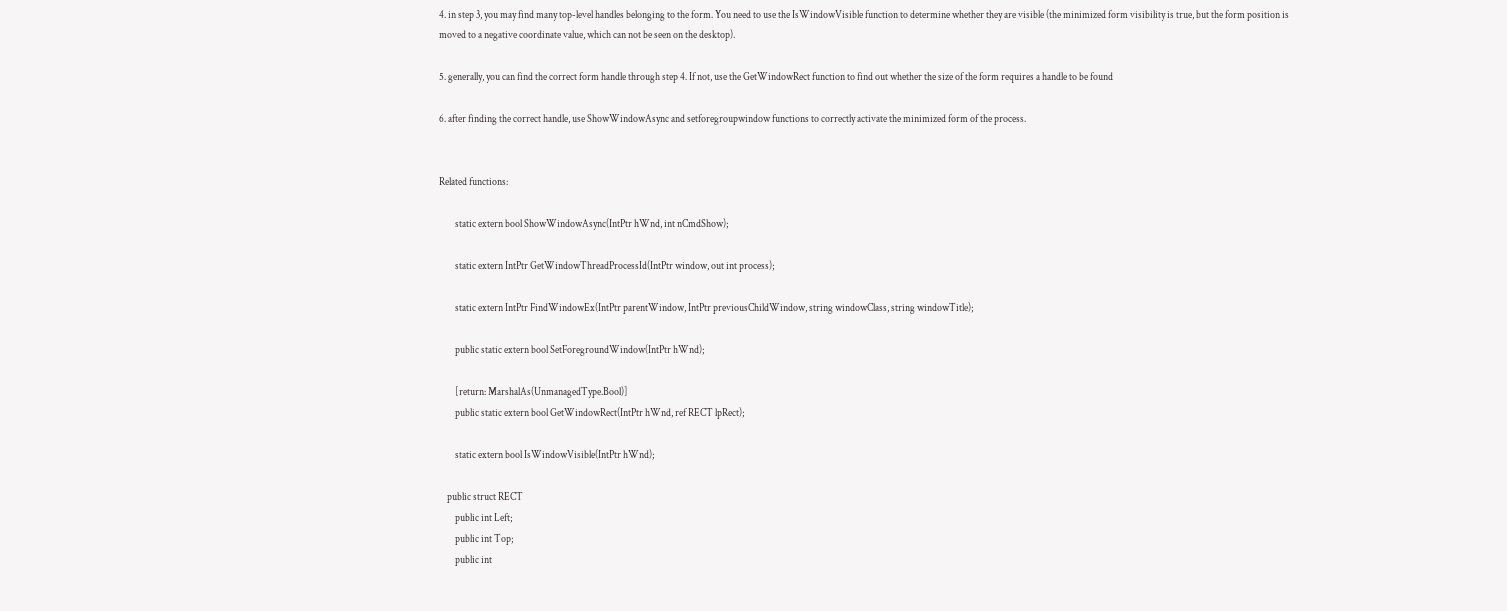4. in step 3, you may find many top-level handles belonging to the form. You need to use the IsWindowVisible function to determine whether they are visible (the minimized form visibility is true, but the form position is moved to a negative coordinate value, which can not be seen on the desktop).

5. generally, you can find the correct form handle through step 4. If not, use the GetWindowRect function to find out whether the size of the form requires a handle to be found

6. after finding the correct handle, use ShowWindowAsync and setforegroupwindow functions to correctly activate the minimized form of the process.


Related functions:

        static extern bool ShowWindowAsync(IntPtr hWnd, int nCmdShow);

        static extern IntPtr GetWindowThreadProcessId(IntPtr window, out int process);

        static extern IntPtr FindWindowEx(IntPtr parentWindow, IntPtr previousChildWindow, string windowClass, string windowTitle);

        public static extern bool SetForegroundWindow(IntPtr hWnd);

        [return: MarshalAs(UnmanagedType.Bool)]
        public static extern bool GetWindowRect(IntPtr hWnd, ref RECT lpRect);

        static extern bool IsWindowVisible(IntPtr hWnd);

    public struct RECT
        public int Left;
        public int Top;
        public int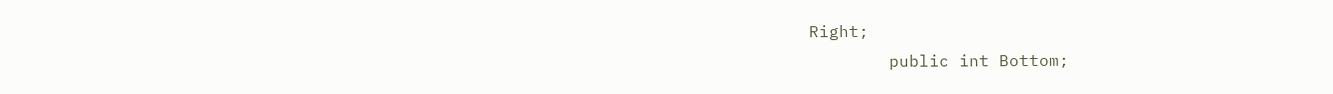Right;
        public int Bottom;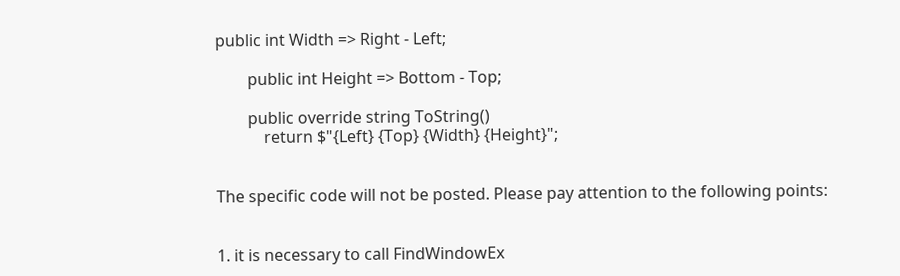public int Width => Right - Left;

        public int Height => Bottom - Top;

        public override string ToString()
            return $"{Left} {Top} {Width} {Height}";


The specific code will not be posted. Please pay attention to the following points:


1. it is necessary to call FindWindowEx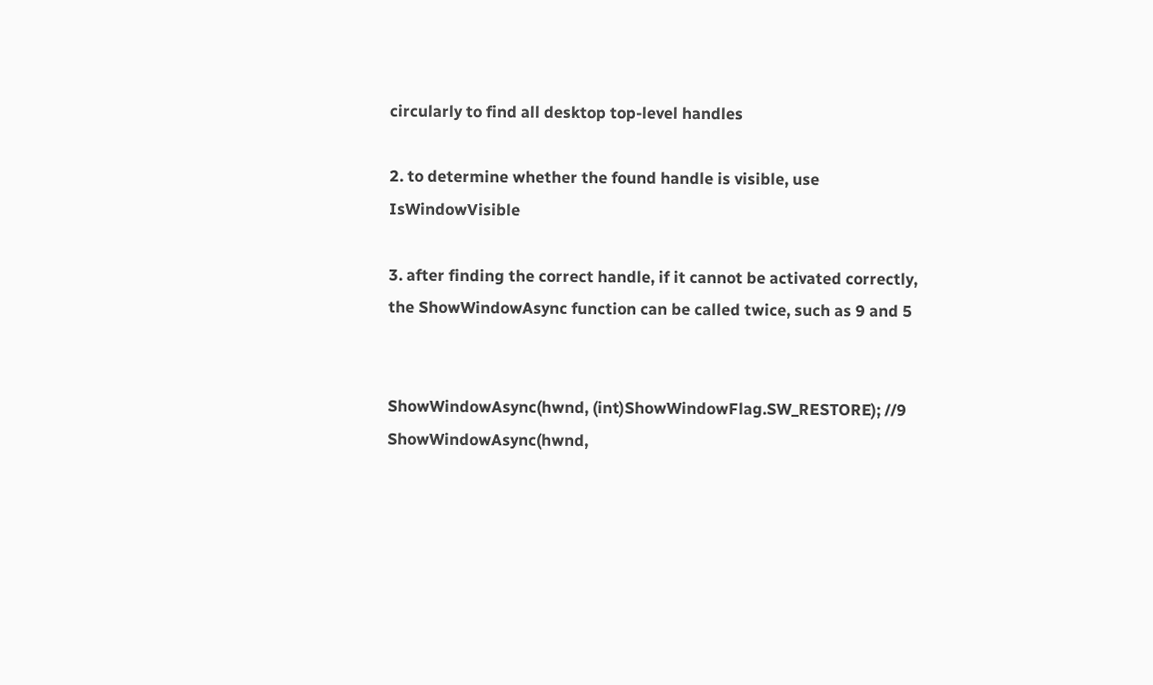circularly to find all desktop top-level handles

2. to determine whether the found handle is visible, use IsWindowVisible

3. after finding the correct handle, if it cannot be activated correctly, the ShowWindowAsync function can be called twice, such as 9 and 5


ShowWindowAsync(hwnd, (int)ShowWindowFlag.SW_RESTORE); //9
ShowWindowAsync(hwnd,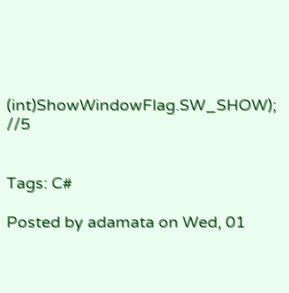(int)ShowWindowFlag.SW_SHOW); //5


Tags: C#

Posted by adamata on Wed, 01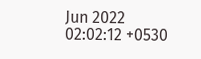Jun 2022 02:02:12 +0530